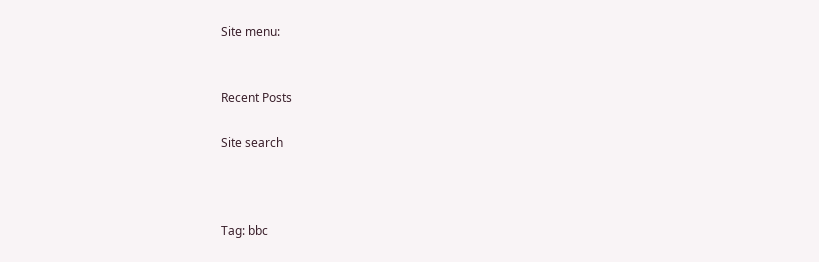Site menu:


Recent Posts

Site search



Tag: bbc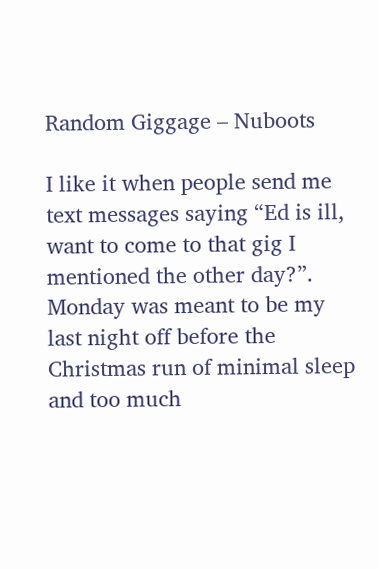Random Giggage – Nuboots

I like it when people send me text messages saying “Ed is ill, want to come to that gig I mentioned the other day?”. Monday was meant to be my last night off before the Christmas run of minimal sleep and too much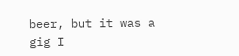beer, but it was a gig I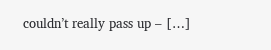couldn’t really pass up – […]